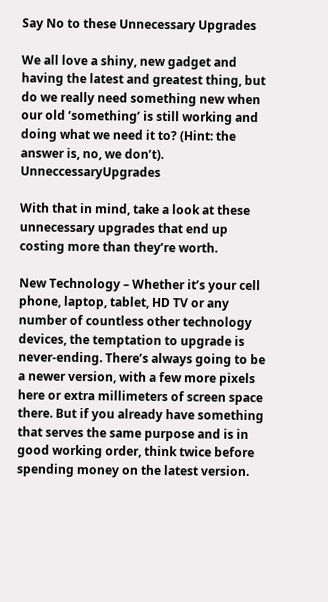Say No to these Unnecessary Upgrades

We all love a shiny, new gadget and having the latest and greatest thing, but do we really need something new when our old ‘something’ is still working and doing what we need it to? (Hint: the answer is, no, we don’t).     UnneccessaryUpgrades

With that in mind, take a look at these unnecessary upgrades that end up costing more than they’re worth.

New Technology – Whether it’s your cell phone, laptop, tablet, HD TV or any number of countless other technology devices, the temptation to upgrade is never-ending. There’s always going to be a newer version, with a few more pixels here or extra millimeters of screen space there. But if you already have something that serves the same purpose and is in good working order, think twice before spending money on the latest version.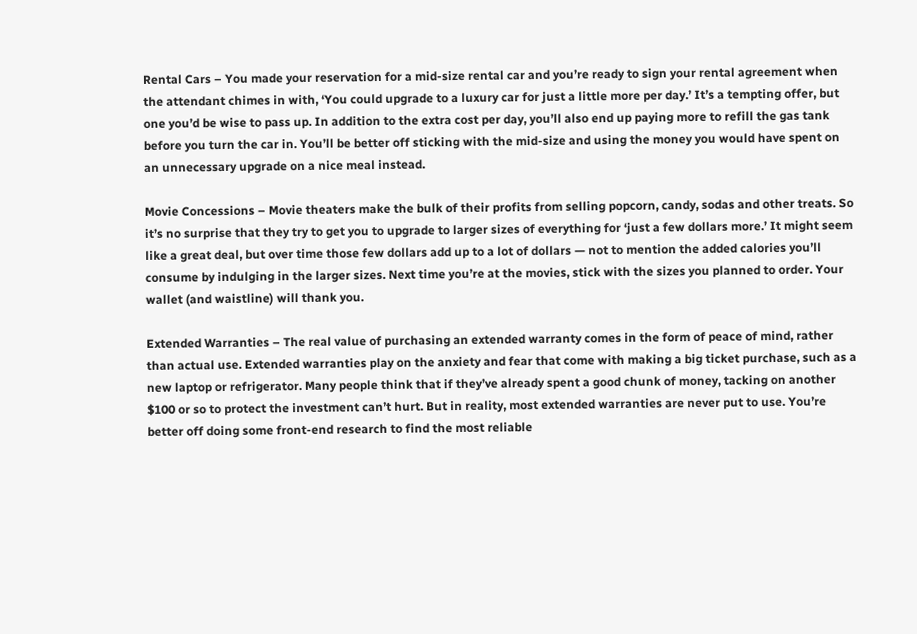Rental Cars – You made your reservation for a mid-size rental car and you’re ready to sign your rental agreement when the attendant chimes in with, ‘You could upgrade to a luxury car for just a little more per day.’ It’s a tempting offer, but one you’d be wise to pass up. In addition to the extra cost per day, you’ll also end up paying more to refill the gas tank before you turn the car in. You’ll be better off sticking with the mid-size and using the money you would have spent on an unnecessary upgrade on a nice meal instead.

Movie Concessions – Movie theaters make the bulk of their profits from selling popcorn, candy, sodas and other treats. So it’s no surprise that they try to get you to upgrade to larger sizes of everything for ‘just a few dollars more.’ It might seem like a great deal, but over time those few dollars add up to a lot of dollars — not to mention the added calories you’ll consume by indulging in the larger sizes. Next time you’re at the movies, stick with the sizes you planned to order. Your wallet (and waistline) will thank you.

Extended Warranties – The real value of purchasing an extended warranty comes in the form of peace of mind, rather than actual use. Extended warranties play on the anxiety and fear that come with making a big ticket purchase, such as a new laptop or refrigerator. Many people think that if they’ve already spent a good chunk of money, tacking on another $100 or so to protect the investment can’t hurt. But in reality, most extended warranties are never put to use. You’re better off doing some front-end research to find the most reliable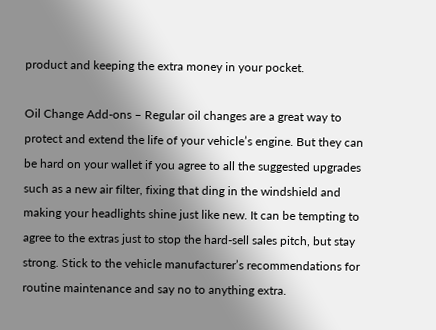product and keeping the extra money in your pocket.

Oil Change Add-ons – Regular oil changes are a great way to protect and extend the life of your vehicle’s engine. But they can be hard on your wallet if you agree to all the suggested upgrades such as a new air filter, fixing that ding in the windshield and making your headlights shine just like new. It can be tempting to agree to the extras just to stop the hard-sell sales pitch, but stay strong. Stick to the vehicle manufacturer’s recommendations for routine maintenance and say no to anything extra.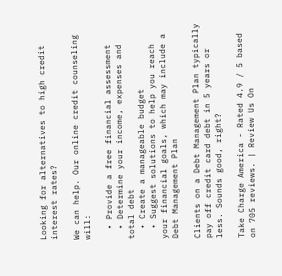Looking for alternatives to high credit interest rates?

We can help. Our online credit counseling will:

  • Provide a free financial assessment
  • Determine your income, expenses and total debt
  • Create a manageable budget
  • Suggest solutions to help you reach your financial goals, which may include a Debt Management Plan

Clients on a Debt Management Plan typically pay off credit card debt in 5 years or less. Sounds good, right?

Take Charge America - Rated 4.9 / 5 based on 705 reviews. | Review Us On